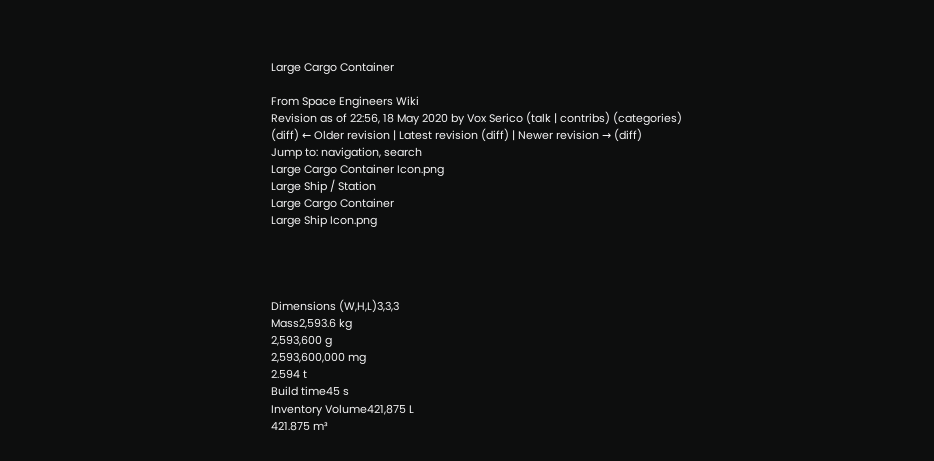Large Cargo Container

From Space Engineers Wiki
Revision as of 22:56, 18 May 2020 by Vox Serico (talk | contribs) (categories)
(diff) ← Older revision | Latest revision (diff) | Newer revision → (diff)
Jump to: navigation, search
Large Cargo Container Icon.png
Large Ship / Station
Large Cargo Container
Large Ship Icon.png




Dimensions (W,H,L)3,3,3
Mass2,593.6 kg
2,593,600 g
2,593,600,000 mg
2.594 t
Build time45 s
Inventory Volume421,875 L
421.875 m³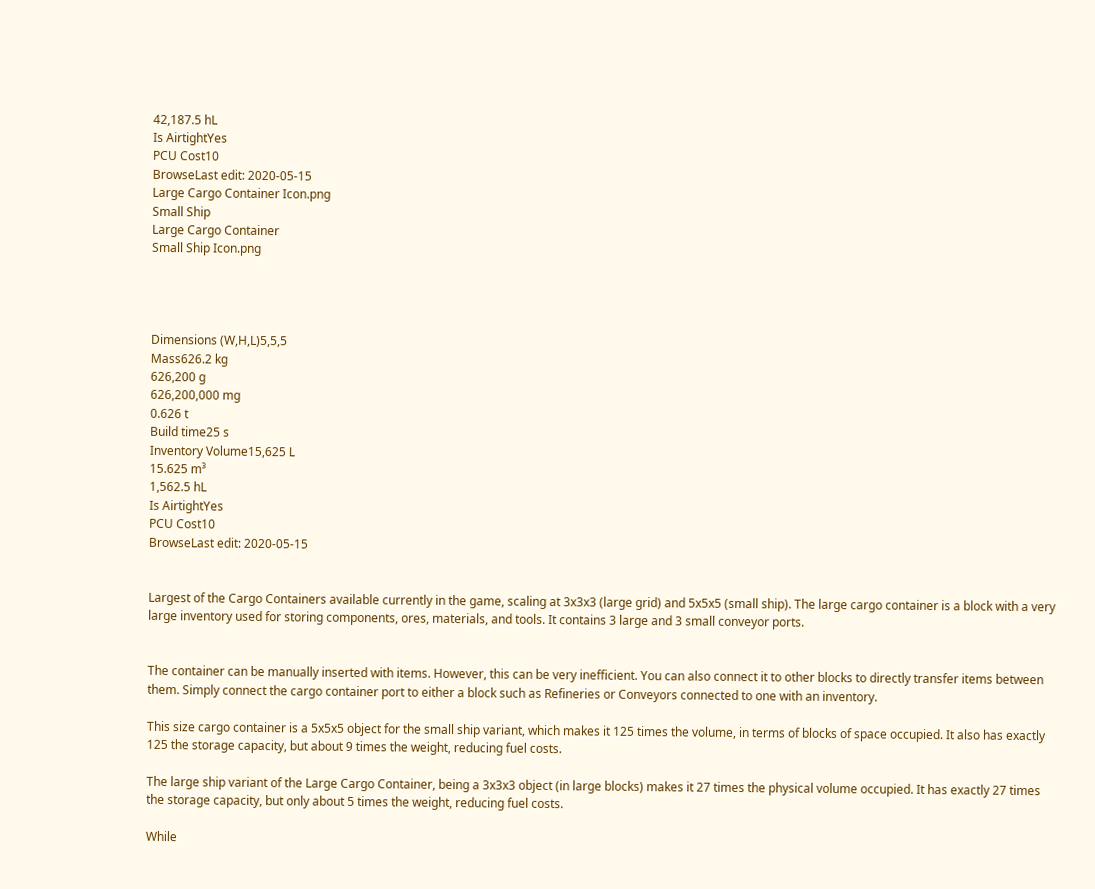42,187.5 hL
Is AirtightYes
PCU Cost10
BrowseLast edit: 2020-05-15
Large Cargo Container Icon.png
Small Ship
Large Cargo Container
Small Ship Icon.png




Dimensions (W,H,L)5,5,5
Mass626.2 kg
626,200 g
626,200,000 mg
0.626 t
Build time25 s
Inventory Volume15,625 L
15.625 m³
1,562.5 hL
Is AirtightYes
PCU Cost10
BrowseLast edit: 2020-05-15


Largest of the Cargo Containers available currently in the game, scaling at 3x3x3 (large grid) and 5x5x5 (small ship). The large cargo container is a block with a very large inventory used for storing components, ores, materials, and tools. It contains 3 large and 3 small conveyor ports.


The container can be manually inserted with items. However, this can be very inefficient. You can also connect it to other blocks to directly transfer items between them. Simply connect the cargo container port to either a block such as Refineries or Conveyors connected to one with an inventory.

This size cargo container is a 5x5x5 object for the small ship variant, which makes it 125 times the volume, in terms of blocks of space occupied. It also has exactly 125 the storage capacity, but about 9 times the weight, reducing fuel costs.

The large ship variant of the Large Cargo Container, being a 3x3x3 object (in large blocks) makes it 27 times the physical volume occupied. It has exactly 27 times the storage capacity, but only about 5 times the weight, reducing fuel costs.

While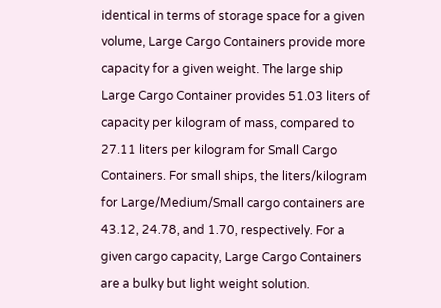identical in terms of storage space for a given volume, Large Cargo Containers provide more capacity for a given weight. The large ship Large Cargo Container provides 51.03 liters of capacity per kilogram of mass, compared to 27.11 liters per kilogram for Small Cargo Containers. For small ships, the liters/kilogram for Large/Medium/Small cargo containers are 43.12, 24.78, and 1.70, respectively. For a given cargo capacity, Large Cargo Containers are a bulky but light weight solution.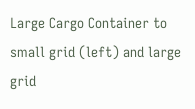Large Cargo Container to small grid (left) and large grid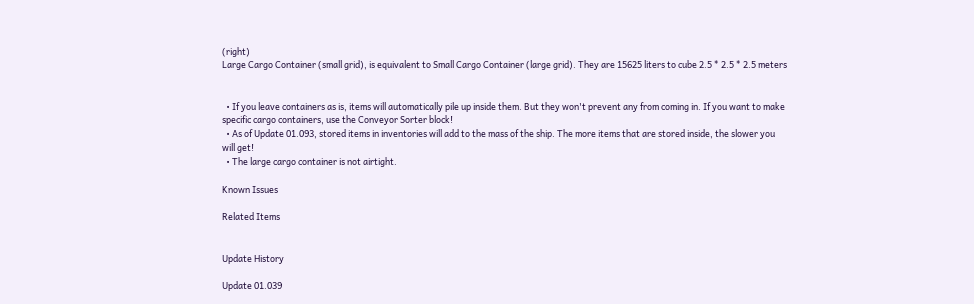(right)
Large Cargo Container (small grid), is equivalent to Small Cargo Container (large grid). They are 15625 liters to cube 2.5 * 2.5 * 2.5 meters


  • If you leave containers as is, items will automatically pile up inside them. But they won't prevent any from coming in. If you want to make specific cargo containers, use the Conveyor Sorter block!
  • As of Update 01.093, stored items in inventories will add to the mass of the ship. The more items that are stored inside, the slower you will get!
  • The large cargo container is not airtight.

Known Issues

Related Items


Update History

Update 01.039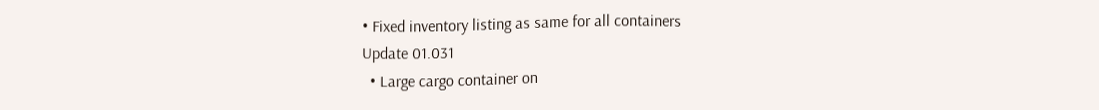• Fixed inventory listing as same for all containers
Update 01.031
  • Large cargo container on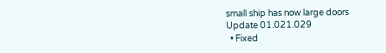small ship has now large doors
Update 01.021.029
  • Fixed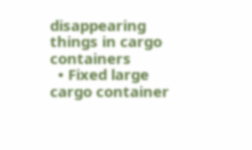disappearing things in cargo containers
  • Fixed large cargo container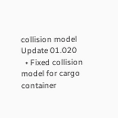collision model
Update 01.020
  • Fixed collision model for cargo container